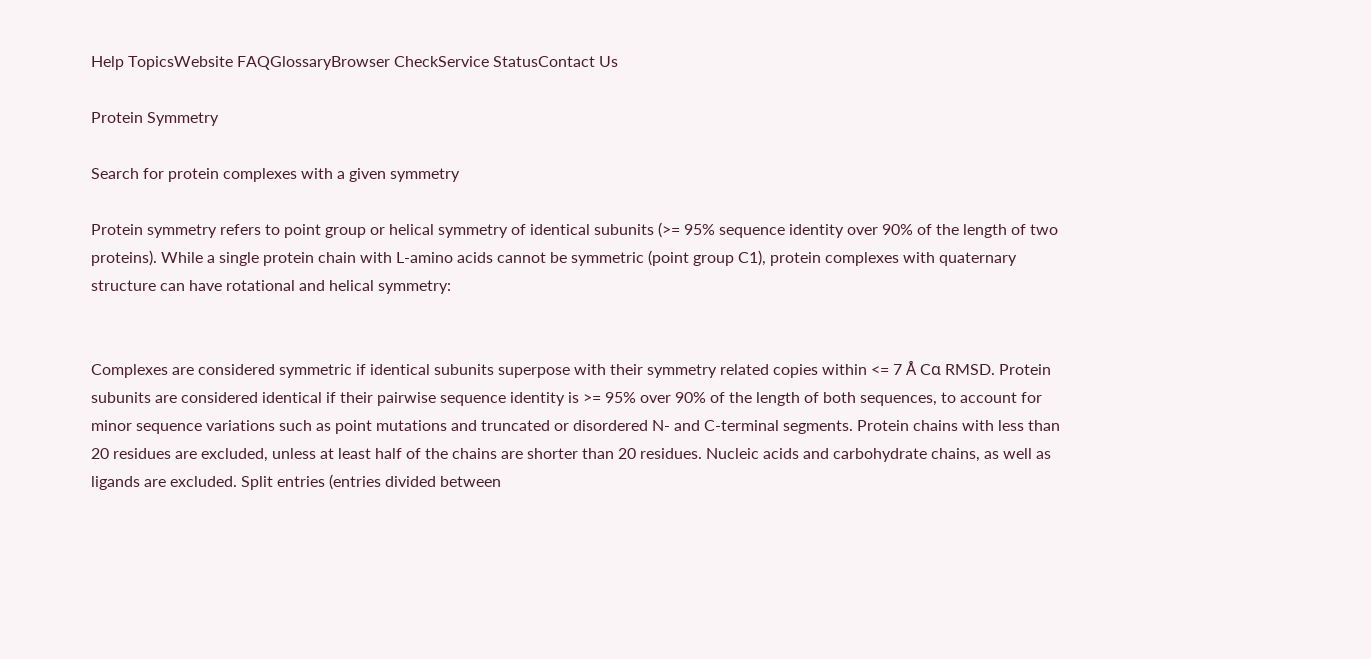Help TopicsWebsite FAQGlossaryBrowser CheckService StatusContact Us

Protein Symmetry

Search for protein complexes with a given symmetry

Protein symmetry refers to point group or helical symmetry of identical subunits (>= 95% sequence identity over 90% of the length of two proteins). While a single protein chain with L-amino acids cannot be symmetric (point group C1), protein complexes with quaternary structure can have rotational and helical symmetry:


Complexes are considered symmetric if identical subunits superpose with their symmetry related copies within <= 7 Å Cα RMSD. Protein subunits are considered identical if their pairwise sequence identity is >= 95% over 90% of the length of both sequences, to account for minor sequence variations such as point mutations and truncated or disordered N- and C-terminal segments. Protein chains with less than 20 residues are excluded, unless at least half of the chains are shorter than 20 residues. Nucleic acids and carbohydrate chains, as well as ligands are excluded. Split entries (entries divided between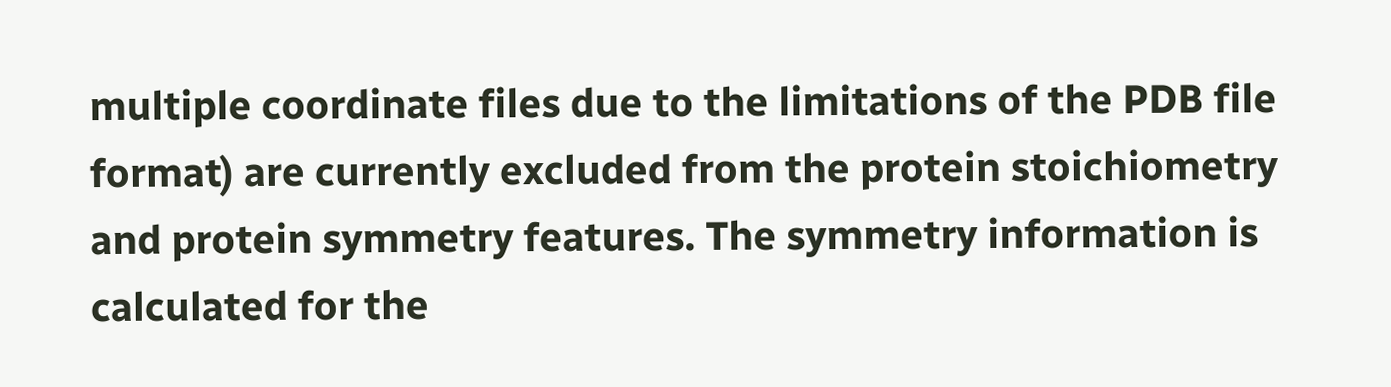multiple coordinate files due to the limitations of the PDB file format) are currently excluded from the protein stoichiometry and protein symmetry features. The symmetry information is calculated for the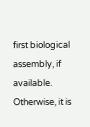first biological assembly, if available. Otherwise, it is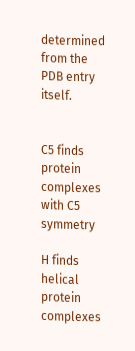determined from the PDB entry itself.


C5 finds protein complexes with C5 symmetry

H finds helical protein complexes